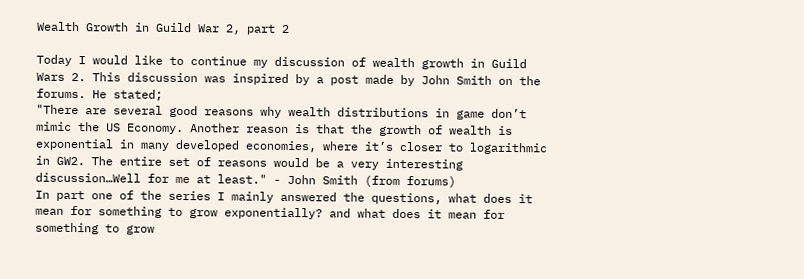Wealth Growth in Guild War 2, part 2

Today I would like to continue my discussion of wealth growth in Guild Wars 2. This discussion was inspired by a post made by John Smith on the forums. He stated;
"There are several good reasons why wealth distributions in game don’t mimic the US Economy. Another reason is that the growth of wealth is exponential in many developed economies, where it’s closer to logarithmic in GW2. The entire set of reasons would be a very interesting discussion…Well for me at least." - John Smith (from forums)
In part one of the series I mainly answered the questions, what does it mean for something to grow exponentially? and what does it mean for something to grow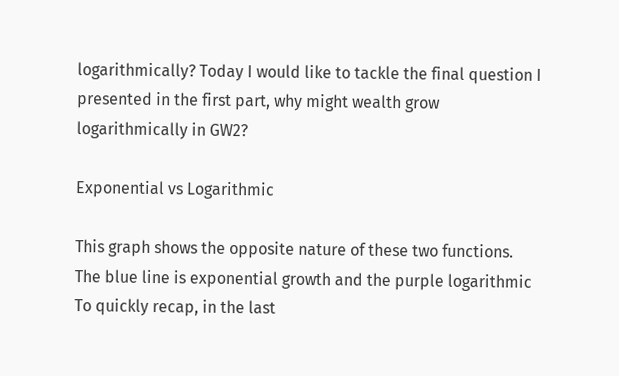logarithmically? Today I would like to tackle the final question I presented in the first part, why might wealth grow logarithmically in GW2?

Exponential vs Logarithmic

This graph shows the opposite nature of these two functions.
The blue line is exponential growth and the purple logarithmic
To quickly recap, in the last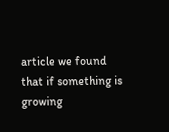article we found that if something is growing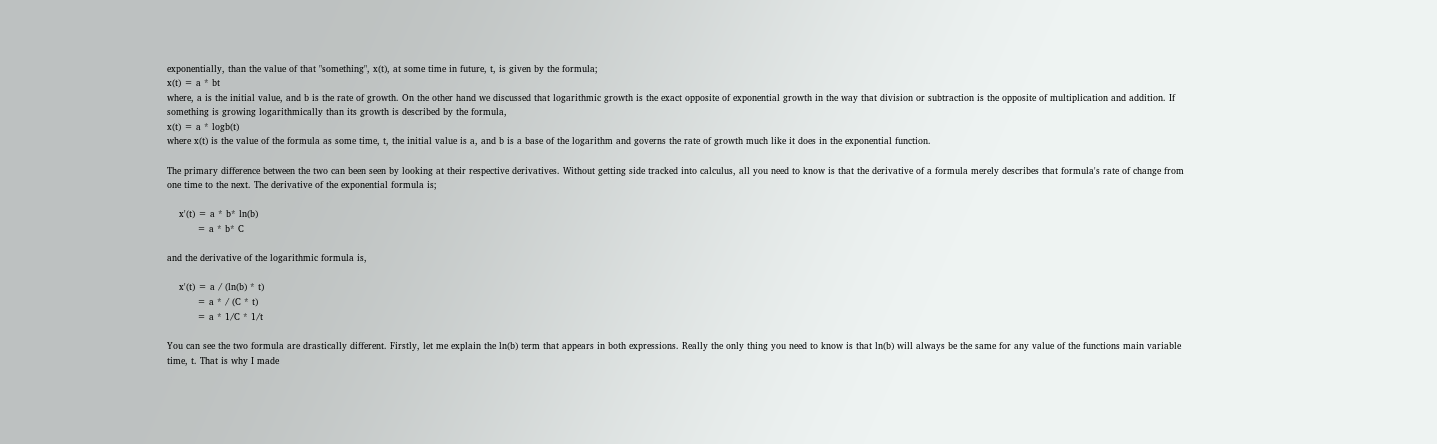exponentially, than the value of that "something", x(t), at some time in future, t, is given by the formula;
x(t) = a * bt
where, a is the initial value, and b is the rate of growth. On the other hand we discussed that logarithmic growth is the exact opposite of exponential growth in the way that division or subtraction is the opposite of multiplication and addition. If something is growing logarithmically than its growth is described by the formula,
x(t) = a * logb(t)
where x(t) is the value of the formula as some time, t, the initial value is a, and b is a base of the logarithm and governs the rate of growth much like it does in the exponential function.

The primary difference between the two can been seen by looking at their respective derivatives. Without getting side tracked into calculus, all you need to know is that the derivative of a formula merely describes that formula's rate of change from one time to the next. The derivative of the exponential formula is;

    x'(t) = a * b* ln(b)
          = a * b* C

and the derivative of the logarithmic formula is,

    x'(t) = a / (ln(b) * t)
          = a * / (C * t)
          = a * 1/C * 1/t

You can see the two formula are drastically different. Firstly, let me explain the ln(b) term that appears in both expressions. Really the only thing you need to know is that ln(b) will always be the same for any value of the functions main variable time, t. That is why I made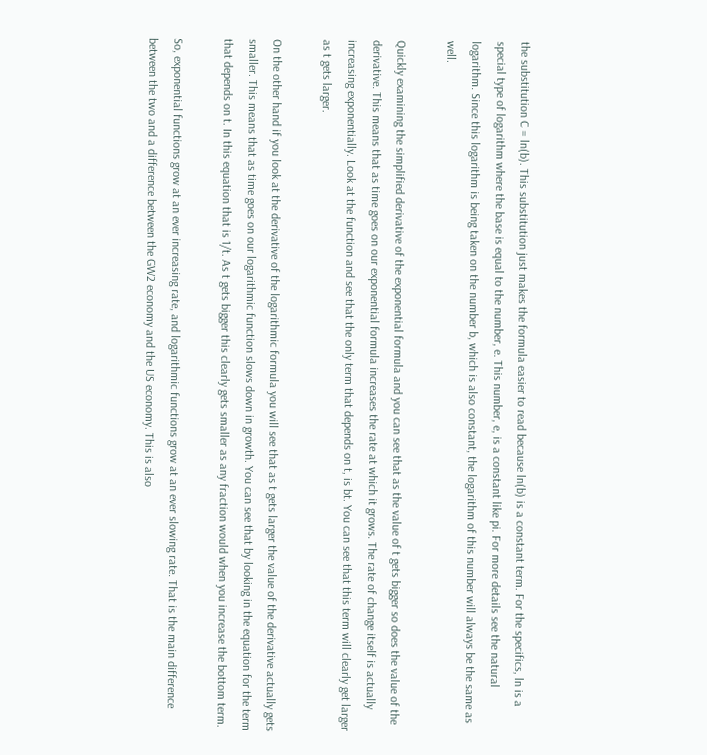the substitution C = ln(b). This substitution just makes the formula easier to read because ln(b) is a constant term. For the specifics, ln is a special type of logarithm where the base is equal to the number, e. This number, e, is a constant like pi. For more details see the natural logarithm. Since this logarithm is being taken on the number b, which is also constant, the logarithm of this number will always be the same as well.

Quickly examining the simplified derivative of the exponential formula and you can see that as the value of t gets bigger so does the value of the derivative. This means that as time goes on our exponential formula increases the rate at which it grows. The rate of change itself is actually increasing exponentially. Look at the function and see that the only term that depends on t, is bt. You can see that this term will clearly get larger as t gets larger.

On the other hand if you look at the derivative of the logarithmic formula you will see that as t gets larger the value of the derivative actually gets smaller. This means that as time goes on our logarithmic function slows down in growth. You can see that by looking in the equation for the term that depends on t. In this equation that is 1/t. As t gets bigger this clearly gets smaller as any fraction would when you increase the bottom term.

So, exponential functions grow at an ever increasing rate, and logarithmic functions grow at an ever slowing rate. That is the main difference between the two and a difference between the GW2 economy and the US economy. This is also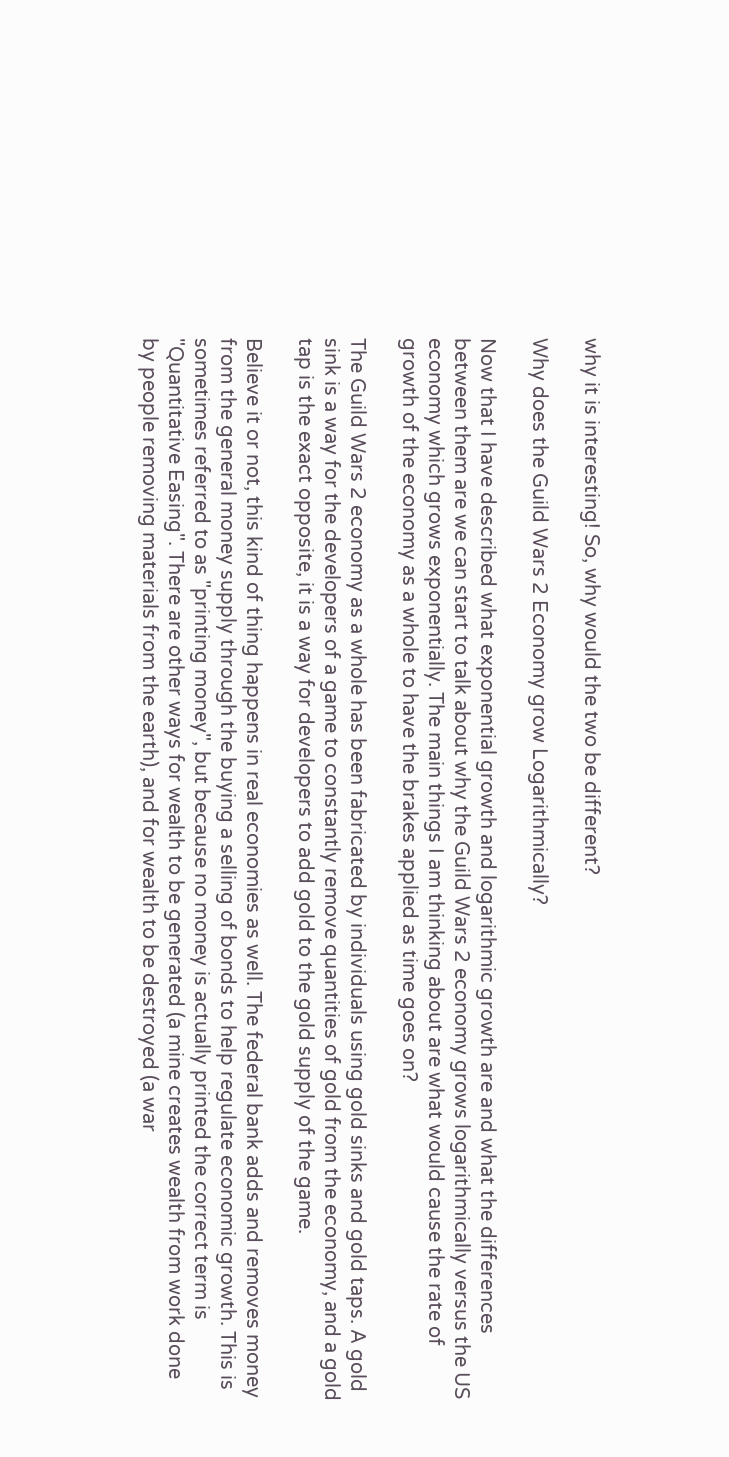why it is interesting! So, why would the two be different?

Why does the Guild Wars 2 Economy grow Logarithmically?

Now that I have described what exponential growth and logarithmic growth are and what the differences between them are we can start to talk about why the Guild Wars 2 economy grows logarithmically versus the US economy which grows exponentially. The main things I am thinking about are what would cause the rate of growth of the economy as a whole to have the brakes applied as time goes on?

The Guild Wars 2 economy as a whole has been fabricated by individuals using gold sinks and gold taps. A gold sink is a way for the developers of a game to constantly remove quantities of gold from the economy, and a gold tap is the exact opposite, it is a way for developers to add gold to the gold supply of the game.

Believe it or not, this kind of thing happens in real economies as well. The federal bank adds and removes money from the general money supply through the buying a selling of bonds to help regulate economic growth. This is sometimes referred to as "printing money", but because no money is actually printed the correct term is "Quantitative Easing". There are other ways for wealth to be generated (a mine creates wealth from work done by people removing materials from the earth), and for wealth to be destroyed (a war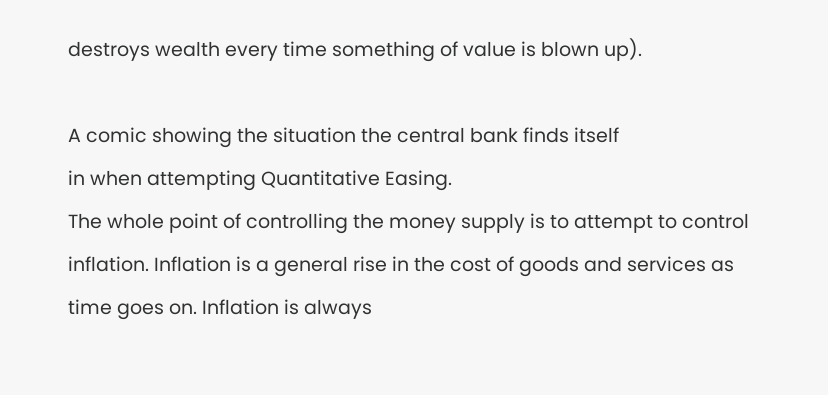destroys wealth every time something of value is blown up).

A comic showing the situation the central bank finds itself
in when attempting Quantitative Easing.
The whole point of controlling the money supply is to attempt to control inflation. Inflation is a general rise in the cost of goods and services as time goes on. Inflation is always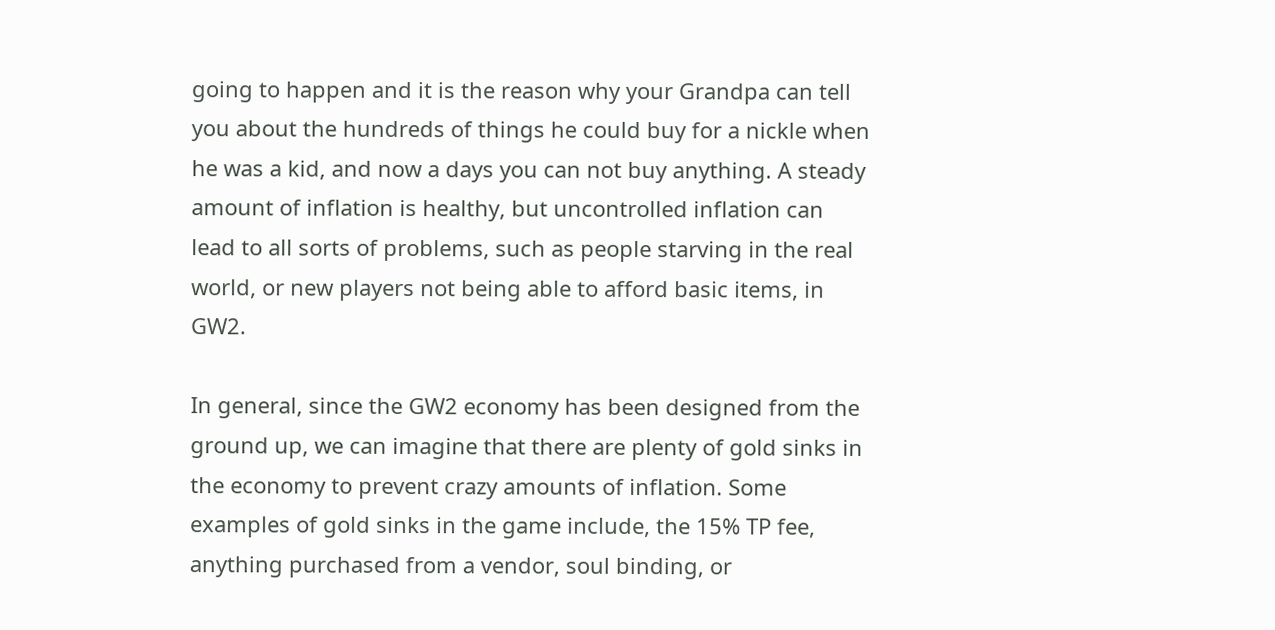going to happen and it is the reason why your Grandpa can tell you about the hundreds of things he could buy for a nickle when he was a kid, and now a days you can not buy anything. A steady amount of inflation is healthy, but uncontrolled inflation can lead to all sorts of problems, such as people starving in the real world, or new players not being able to afford basic items, in GW2.

In general, since the GW2 economy has been designed from the ground up, we can imagine that there are plenty of gold sinks in the economy to prevent crazy amounts of inflation. Some examples of gold sinks in the game include, the 15% TP fee, anything purchased from a vendor, soul binding, or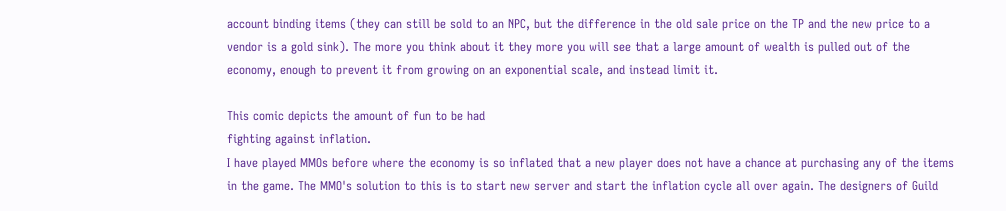account binding items (they can still be sold to an NPC, but the difference in the old sale price on the TP and the new price to a vendor is a gold sink). The more you think about it they more you will see that a large amount of wealth is pulled out of the economy, enough to prevent it from growing on an exponential scale, and instead limit it.

This comic depicts the amount of fun to be had
fighting against inflation.
I have played MMOs before where the economy is so inflated that a new player does not have a chance at purchasing any of the items in the game. The MMO's solution to this is to start new server and start the inflation cycle all over again. The designers of Guild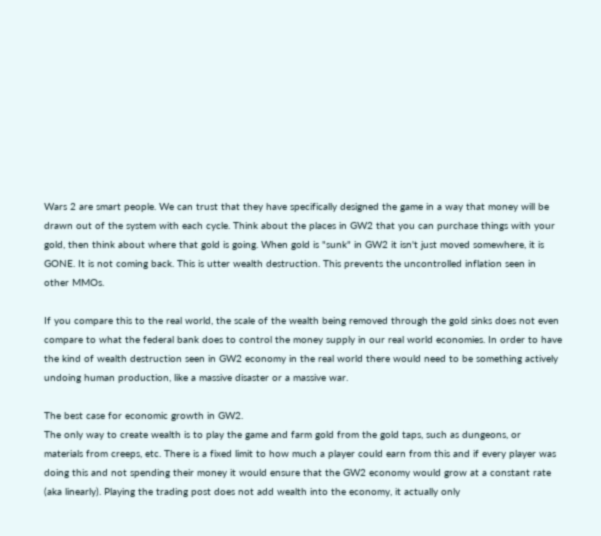Wars 2 are smart people. We can trust that they have specifically designed the game in a way that money will be drawn out of the system with each cycle. Think about the places in GW2 that you can purchase things with your gold, then think about where that gold is going. When gold is "sunk" in GW2 it isn't just moved somewhere, it is GONE. It is not coming back. This is utter wealth destruction. This prevents the uncontrolled inflation seen in other MMOs.

If you compare this to the real world, the scale of the wealth being removed through the gold sinks does not even compare to what the federal bank does to control the money supply in our real world economies. In order to have the kind of wealth destruction seen in GW2 economy in the real world there would need to be something actively undoing human production, like a massive disaster or a massive war.

The best case for economic growth in GW2.
The only way to create wealth is to play the game and farm gold from the gold taps, such as dungeons, or materials from creeps, etc. There is a fixed limit to how much a player could earn from this and if every player was doing this and not spending their money it would ensure that the GW2 economy would grow at a constant rate (aka linearly). Playing the trading post does not add wealth into the economy, it actually only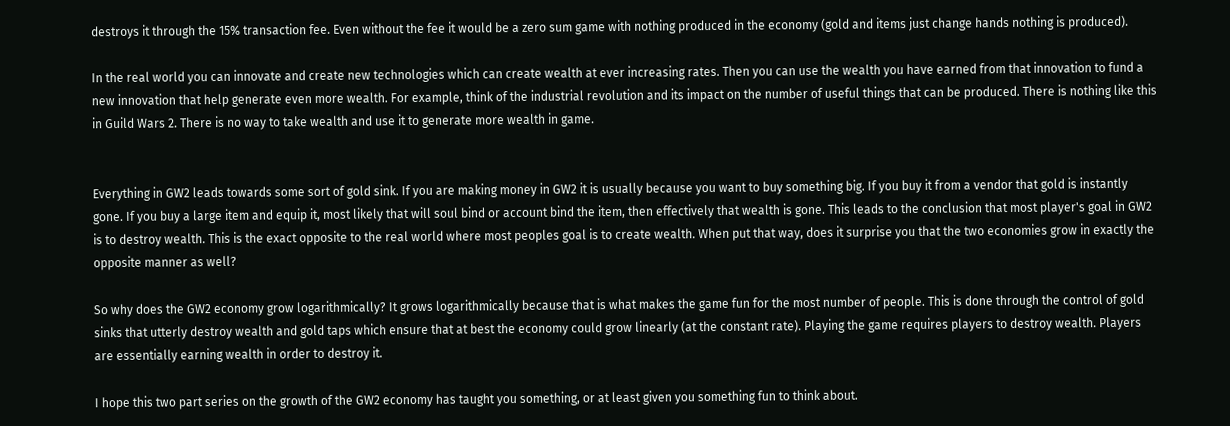destroys it through the 15% transaction fee. Even without the fee it would be a zero sum game with nothing produced in the economy (gold and items just change hands nothing is produced).

In the real world you can innovate and create new technologies which can create wealth at ever increasing rates. Then you can use the wealth you have earned from that innovation to fund a new innovation that help generate even more wealth. For example, think of the industrial revolution and its impact on the number of useful things that can be produced. There is nothing like this in Guild Wars 2. There is no way to take wealth and use it to generate more wealth in game.


Everything in GW2 leads towards some sort of gold sink. If you are making money in GW2 it is usually because you want to buy something big. If you buy it from a vendor that gold is instantly gone. If you buy a large item and equip it, most likely that will soul bind or account bind the item, then effectively that wealth is gone. This leads to the conclusion that most player's goal in GW2 is to destroy wealth. This is the exact opposite to the real world where most peoples goal is to create wealth. When put that way, does it surprise you that the two economies grow in exactly the opposite manner as well?

So why does the GW2 economy grow logarithmically? It grows logarithmically because that is what makes the game fun for the most number of people. This is done through the control of gold sinks that utterly destroy wealth and gold taps which ensure that at best the economy could grow linearly (at the constant rate). Playing the game requires players to destroy wealth. Players are essentially earning wealth in order to destroy it.

I hope this two part series on the growth of the GW2 economy has taught you something, or at least given you something fun to think about.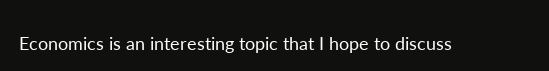Economics is an interesting topic that I hope to discuss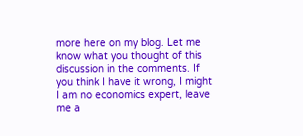more here on my blog. Let me know what you thought of this discussion in the comments. If you think I have it wrong, I might I am no economics expert, leave me a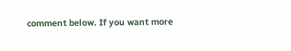comment below. If you want more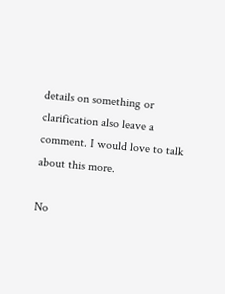details on something or clarification also leave a comment. I would love to talk about this more.

No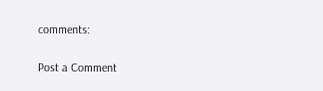comments:

Post a Comment